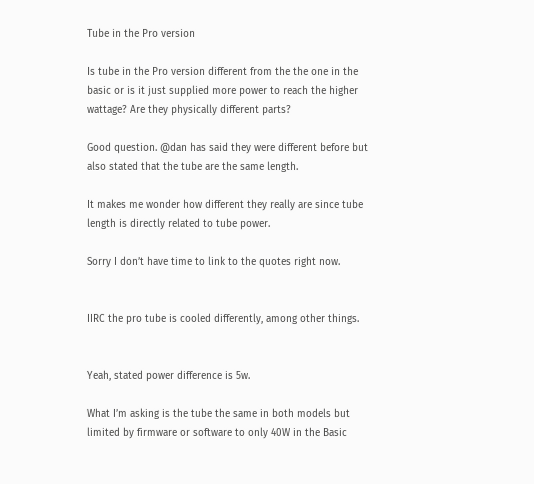Tube in the Pro version

Is tube in the Pro version different from the the one in the basic or is it just supplied more power to reach the higher wattage? Are they physically different parts?

Good question. @dan has said they were different before but also stated that the tube are the same length.

It makes me wonder how different they really are since tube length is directly related to tube power.

Sorry I don’t have time to link to the quotes right now.


IIRC the pro tube is cooled differently, among other things.


Yeah, stated power difference is 5w.

What I’m asking is the tube the same in both models but limited by firmware or software to only 40W in the Basic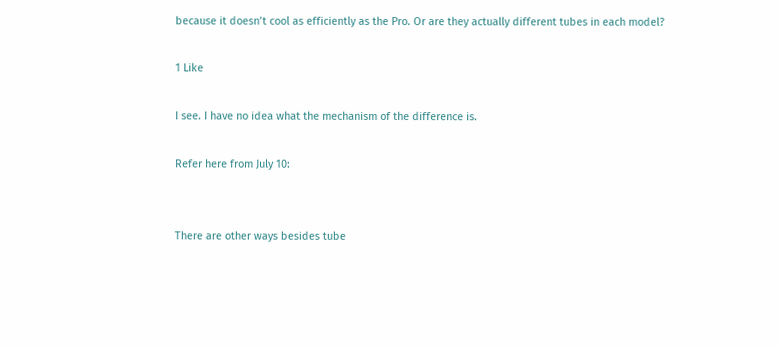because it doesn’t cool as efficiently as the Pro. Or are they actually different tubes in each model?

1 Like

I see. I have no idea what the mechanism of the difference is.

Refer here from July 10:


There are other ways besides tube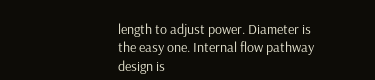length to adjust power. Diameter is the easy one. Internal flow pathway design is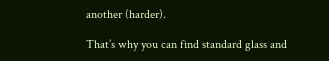another (harder).

That’s why you can find standard glass and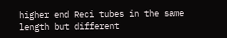higher end Reci tubes in the same length but different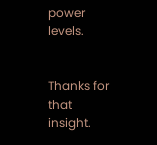power levels.


Thanks for that insight.